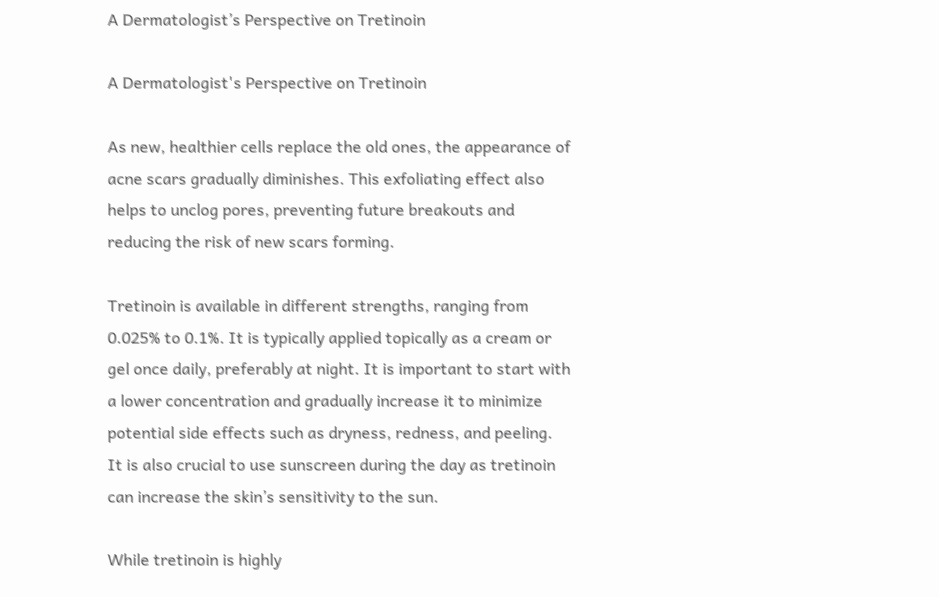A Dermatologist’s Perspective on Tretinoin

A Dermatologist's Perspective on Tretinoin

As new, healthier cells replace the old ones, the appearance of acne scars gradually diminishes. This exfoliating effect also helps to unclog pores, preventing future breakouts and reducing the risk of new scars forming.

Tretinoin is available in different strengths, ranging from 0.025% to 0.1%. It is typically applied topically as a cream or gel once daily, preferably at night. It is important to start with a lower concentration and gradually increase it to minimize potential side effects such as dryness, redness, and peeling. It is also crucial to use sunscreen during the day as tretinoin can increase the skin’s sensitivity to the sun.

While tretinoin is highly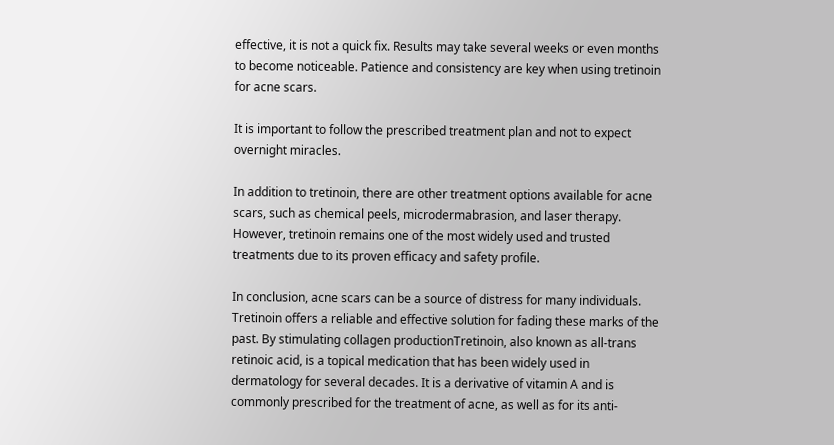effective, it is not a quick fix. Results may take several weeks or even months to become noticeable. Patience and consistency are key when using tretinoin for acne scars.

It is important to follow the prescribed treatment plan and not to expect overnight miracles.

In addition to tretinoin, there are other treatment options available for acne scars, such as chemical peels, microdermabrasion, and laser therapy. However, tretinoin remains one of the most widely used and trusted treatments due to its proven efficacy and safety profile.

In conclusion, acne scars can be a source of distress for many individuals. Tretinoin offers a reliable and effective solution for fading these marks of the past. By stimulating collagen productionTretinoin, also known as all-trans retinoic acid, is a topical medication that has been widely used in dermatology for several decades. It is a derivative of vitamin A and is commonly prescribed for the treatment of acne, as well as for its anti-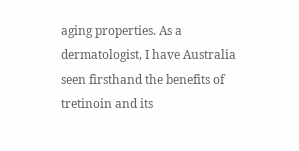aging properties. As a dermatologist, I have Australia seen firsthand the benefits of tretinoin and its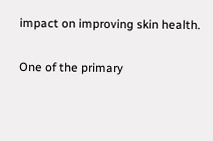impact on improving skin health.

One of the primary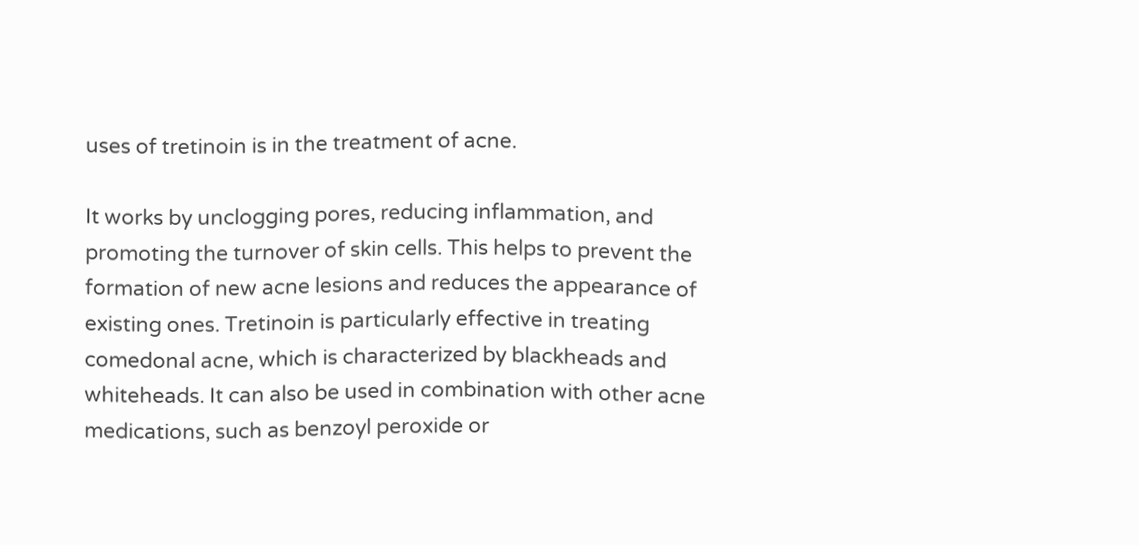uses of tretinoin is in the treatment of acne.

It works by unclogging pores, reducing inflammation, and promoting the turnover of skin cells. This helps to prevent the formation of new acne lesions and reduces the appearance of existing ones. Tretinoin is particularly effective in treating comedonal acne, which is characterized by blackheads and whiteheads. It can also be used in combination with other acne medications, such as benzoyl peroxide or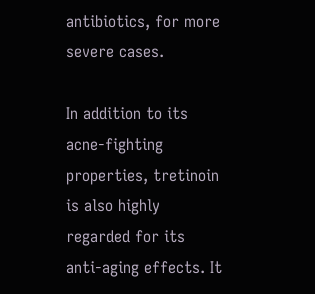antibiotics, for more severe cases.

In addition to its acne-fighting properties, tretinoin is also highly regarded for its anti-aging effects. It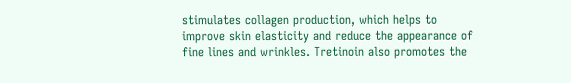stimulates collagen production, which helps to improve skin elasticity and reduce the appearance of fine lines and wrinkles. Tretinoin also promotes the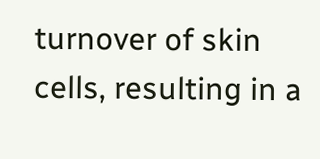turnover of skin cells, resulting in a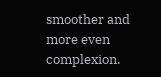smoother and more even complexion.